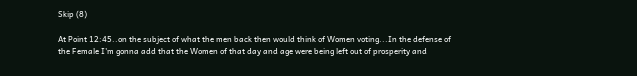Skip (8)

At Point 12:45..on the subject of what the men back then would think of Women voting...In the defense of the Female I'm gonna add that the Women of that day and age were being left out of prosperity and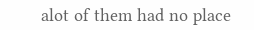alot of them had no place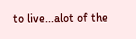to live...alot of the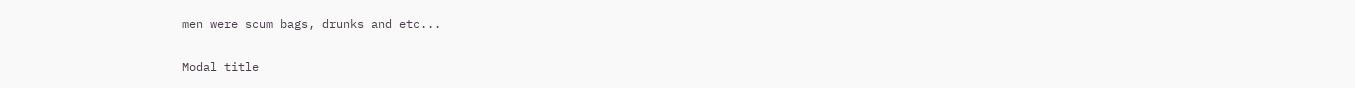men were scum bags, drunks and etc...

Modal title